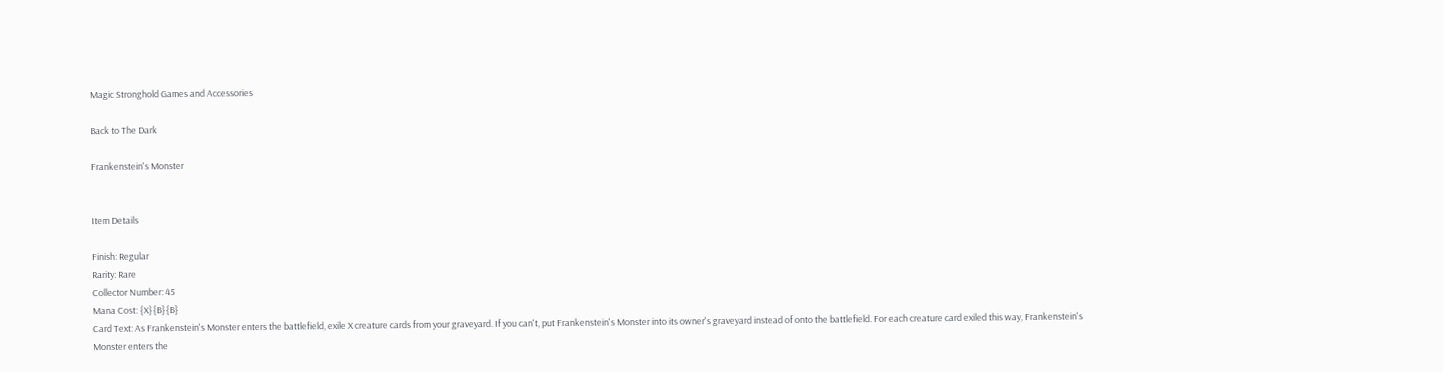Magic Stronghold Games and Accessories

Back to The Dark

Frankenstein's Monster


Item Details

Finish: Regular
Rarity: Rare
Collector Number: 45
Mana Cost: {X}{B}{B}
Card Text: As Frankenstein's Monster enters the battlefield, exile X creature cards from your graveyard. If you can't, put Frankenstein's Monster into its owner's graveyard instead of onto the battlefield. For each creature card exiled this way, Frankenstein's Monster enters the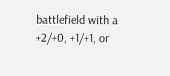battlefield with a +2/+0, +1/+1, or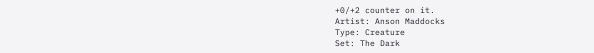+0/+2 counter on it.
Artist: Anson Maddocks
Type: Creature
Set: The Dark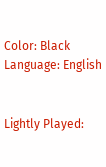Color: Black
Language: English


Lightly Played: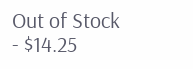Out of Stock - $14.25